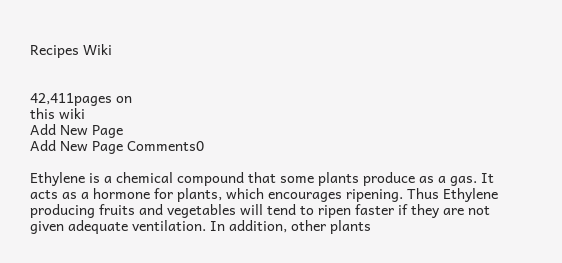Recipes Wiki


42,411pages on
this wiki
Add New Page
Add New Page Comments0

Ethylene is a chemical compound that some plants produce as a gas. It acts as a hormone for plants, which encourages ripening. Thus Ethylene producing fruits and vegetables will tend to ripen faster if they are not given adequate ventilation. In addition, other plants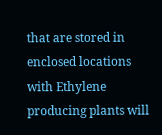that are stored in enclosed locations with Ethylene producing plants will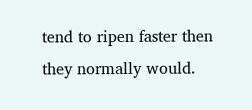tend to ripen faster then they normally would.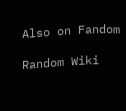Also on Fandom

Random Wiki